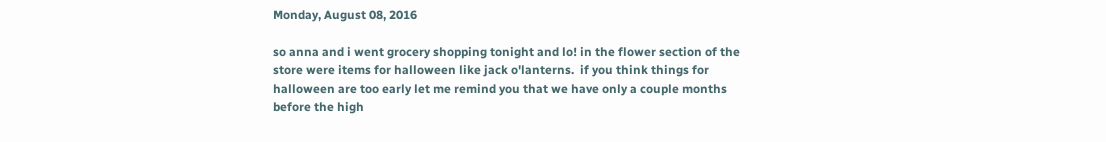Monday, August 08, 2016

so anna and i went grocery shopping tonight and lo! in the flower section of the store were items for halloween like jack o'lanterns.  if you think things for halloween are too early let me remind you that we have only a couple months before the high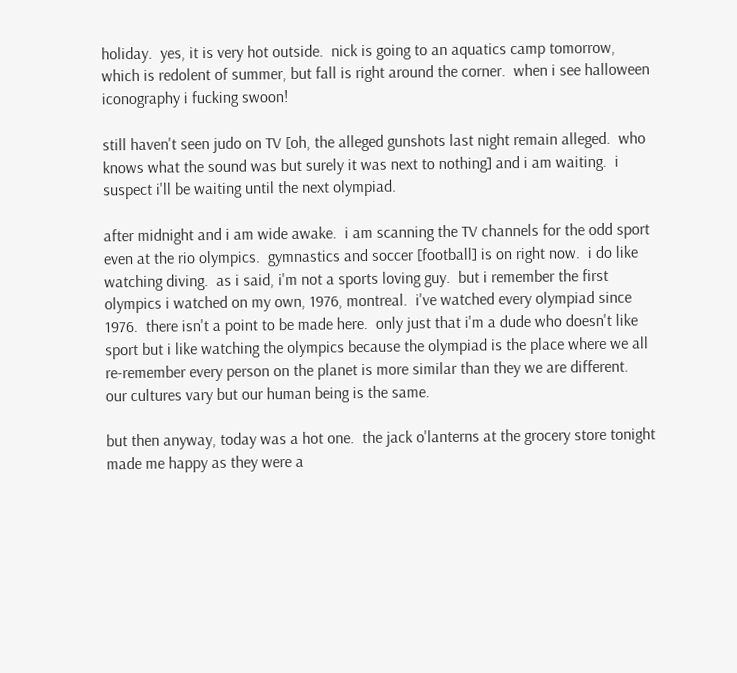holiday.  yes, it is very hot outside.  nick is going to an aquatics camp tomorrow, which is redolent of summer, but fall is right around the corner.  when i see halloween iconography i fucking swoon!

still haven't seen judo on TV [oh, the alleged gunshots last night remain alleged.  who knows what the sound was but surely it was next to nothing] and i am waiting.  i suspect i'll be waiting until the next olympiad.

after midnight and i am wide awake.  i am scanning the TV channels for the odd sport even at the rio olympics.  gymnastics and soccer [football] is on right now.  i do like watching diving.  as i said, i'm not a sports loving guy.  but i remember the first olympics i watched on my own, 1976, montreal.  i've watched every olympiad since 1976.  there isn't a point to be made here.  only just that i'm a dude who doesn't like sport but i like watching the olympics because the olympiad is the place where we all re-remember every person on the planet is more similar than they we are different.  our cultures vary but our human being is the same.

but then anyway, today was a hot one.  the jack o'lanterns at the grocery store tonight made me happy as they were a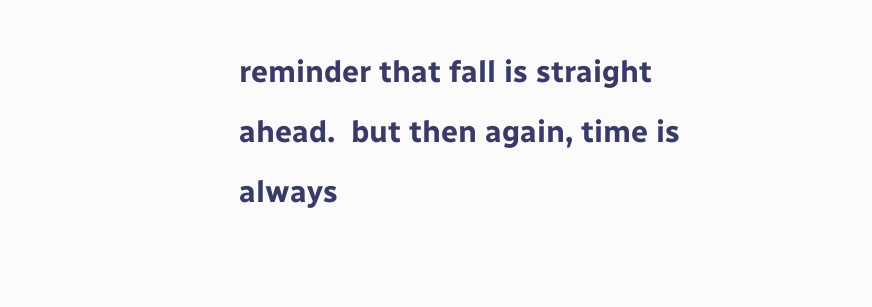reminder that fall is straight ahead.  but then again, time is always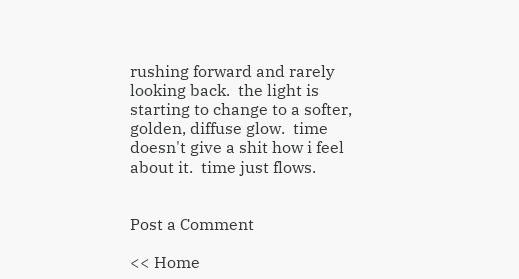rushing forward and rarely looking back.  the light is starting to change to a softer, golden, diffuse glow.  time doesn't give a shit how i feel about it.  time just flows.


Post a Comment

<< Home